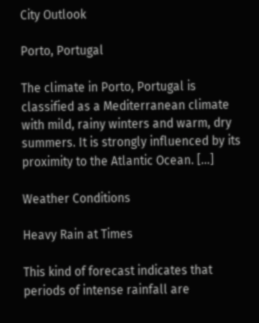City Outlook

Porto, Portugal

The climate in Porto, Portugal is classified as a Mediterranean climate with mild, rainy winters and warm, dry summers. It is strongly influenced by its proximity to the Atlantic Ocean. […]

Weather Conditions

Heavy Rain at Times

This kind of forecast indicates that periods of intense rainfall are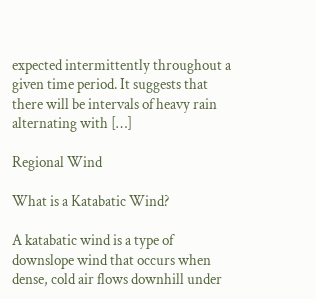expected intermittently throughout a given time period. It suggests that there will be intervals of heavy rain alternating with […]

Regional Wind

What is a Katabatic Wind?

A katabatic wind is a type of downslope wind that occurs when dense, cold air flows downhill under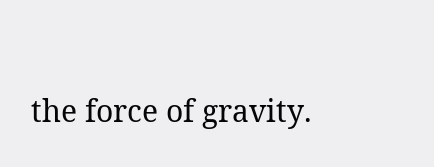the force of gravity.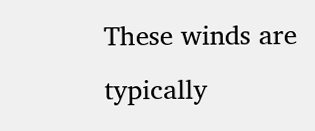These winds are typically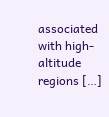associated with high-altitude regions […]